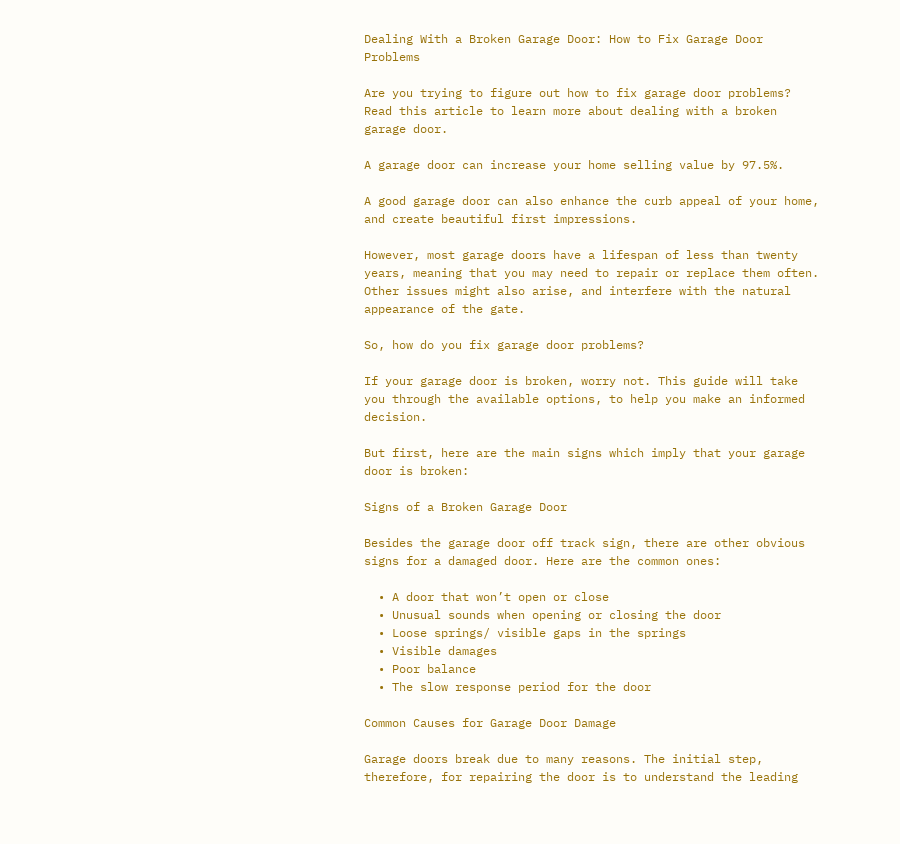Dealing With a Broken Garage Door: How to Fix Garage Door Problems

Are you trying to figure out how to fix garage door problems? Read this article to learn more about dealing with a broken garage door.

A garage door can increase your home selling value by 97.5%.

A good garage door can also enhance the curb appeal of your home, and create beautiful first impressions.

However, most garage doors have a lifespan of less than twenty years, meaning that you may need to repair or replace them often. Other issues might also arise, and interfere with the natural appearance of the gate.

So, how do you fix garage door problems?

If your garage door is broken, worry not. This guide will take you through the available options, to help you make an informed decision.

But first, here are the main signs which imply that your garage door is broken:

Signs of a Broken Garage Door

Besides the garage door off track sign, there are other obvious signs for a damaged door. Here are the common ones:

  • A door that won’t open or close
  • Unusual sounds when opening or closing the door
  • Loose springs/ visible gaps in the springs
  • Visible damages
  • Poor balance
  • The slow response period for the door

Common Causes for Garage Door Damage

Garage doors break due to many reasons. The initial step, therefore, for repairing the door is to understand the leading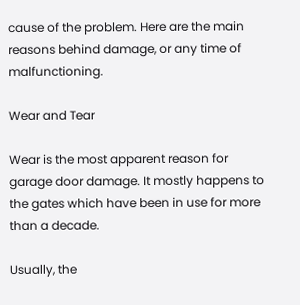cause of the problem. Here are the main reasons behind damage, or any time of malfunctioning.

Wear and Tear

Wear is the most apparent reason for garage door damage. It mostly happens to the gates which have been in use for more than a decade.

Usually, the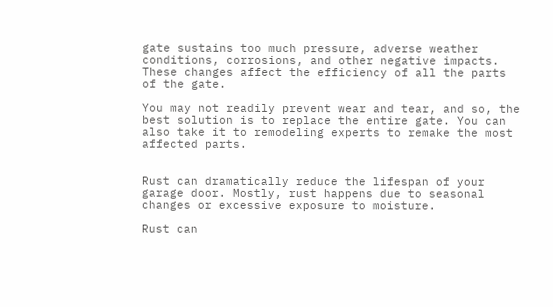gate sustains too much pressure, adverse weather conditions, corrosions, and other negative impacts. These changes affect the efficiency of all the parts of the gate.

You may not readily prevent wear and tear, and so, the best solution is to replace the entire gate. You can also take it to remodeling experts to remake the most affected parts.


Rust can dramatically reduce the lifespan of your garage door. Mostly, rust happens due to seasonal changes or excessive exposure to moisture.

Rust can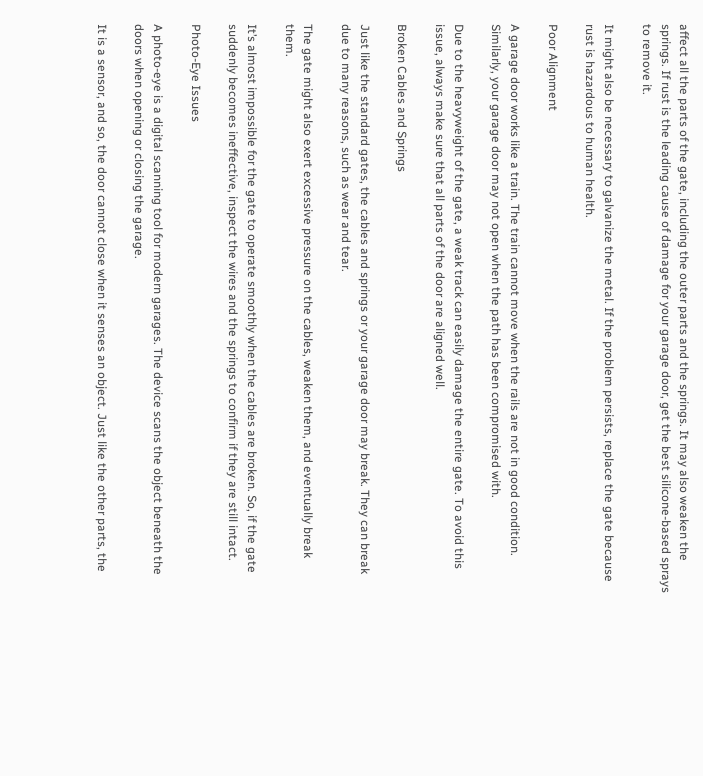affect all the parts of the gate, including the outer parts and the springs. It may also weaken the springs. If rust is the leading cause of damage for your garage door, get the best silicone-based sprays to remove it.

It might also be necessary to galvanize the metal. If the problem persists, replace the gate because rust is hazardous to human health.

Poor Alignment

A garage door works like a train. The train cannot move when the rails are not in good condition. Similarly, your garage door may not open when the path has been compromised with.

Due to the heavyweight of the gate, a weak track can easily damage the entire gate. To avoid this issue, always make sure that all parts of the door are aligned well.

Broken Cables and Springs

Just like the standard gates, the cables and springs or your garage door may break. They can break due to many reasons, such as wear and tear.

The gate might also exert excessive pressure on the cables, weaken them, and eventually break them.

It’s almost impossible for the gate to operate smoothly when the cables are broken. So, if the gate suddenly becomes ineffective, inspect the wires and the springs to confirm if they are still intact.

Photo-Eye Issues

A photo-eye is a digital scanning tool for modern garages. The device scans the object beneath the doors when opening or closing the garage.

It is a sensor, and so, the door cannot close when it senses an object. Just like the other parts, the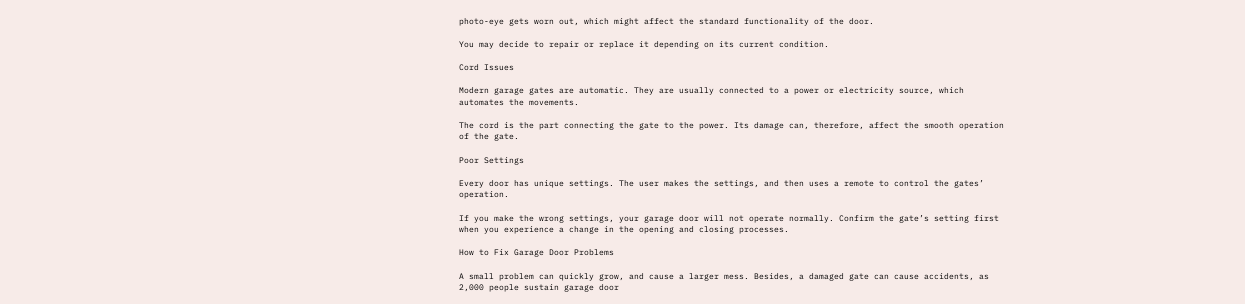photo-eye gets worn out, which might affect the standard functionality of the door.

You may decide to repair or replace it depending on its current condition.

Cord Issues

Modern garage gates are automatic. They are usually connected to a power or electricity source, which automates the movements.

The cord is the part connecting the gate to the power. Its damage can, therefore, affect the smooth operation of the gate.

Poor Settings

Every door has unique settings. The user makes the settings, and then uses a remote to control the gates’ operation.

If you make the wrong settings, your garage door will not operate normally. Confirm the gate’s setting first when you experience a change in the opening and closing processes.

How to Fix Garage Door Problems

A small problem can quickly grow, and cause a larger mess. Besides, a damaged gate can cause accidents, as 2,000 people sustain garage door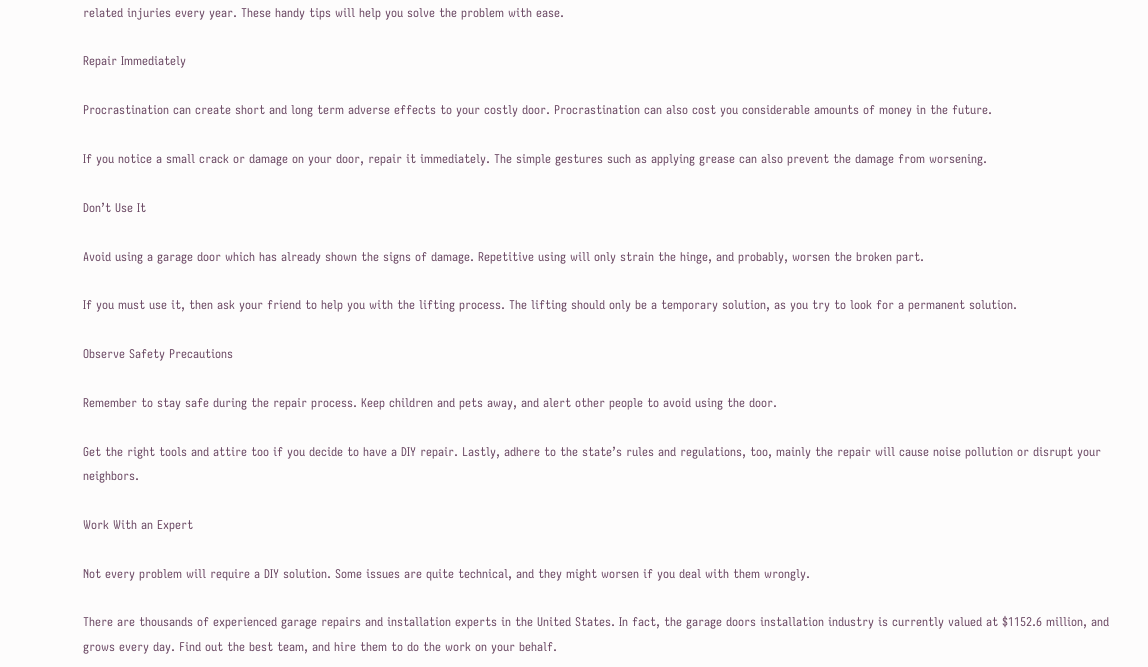related injuries every year. These handy tips will help you solve the problem with ease.

Repair Immediately

Procrastination can create short and long term adverse effects to your costly door. Procrastination can also cost you considerable amounts of money in the future.

If you notice a small crack or damage on your door, repair it immediately. The simple gestures such as applying grease can also prevent the damage from worsening.

Don’t Use It

Avoid using a garage door which has already shown the signs of damage. Repetitive using will only strain the hinge, and probably, worsen the broken part.

If you must use it, then ask your friend to help you with the lifting process. The lifting should only be a temporary solution, as you try to look for a permanent solution.

Observe Safety Precautions

Remember to stay safe during the repair process. Keep children and pets away, and alert other people to avoid using the door.

Get the right tools and attire too if you decide to have a DIY repair. Lastly, adhere to the state’s rules and regulations, too, mainly the repair will cause noise pollution or disrupt your neighbors.

Work With an Expert

Not every problem will require a DIY solution. Some issues are quite technical, and they might worsen if you deal with them wrongly.

There are thousands of experienced garage repairs and installation experts in the United States. In fact, the garage doors installation industry is currently valued at $1152.6 million, and grows every day. Find out the best team, and hire them to do the work on your behalf.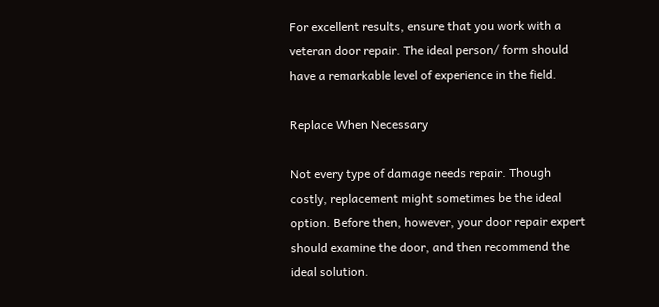For excellent results, ensure that you work with a veteran door repair. The ideal person/ form should have a remarkable level of experience in the field.

Replace When Necessary

Not every type of damage needs repair. Though costly, replacement might sometimes be the ideal option. Before then, however, your door repair expert should examine the door, and then recommend the ideal solution.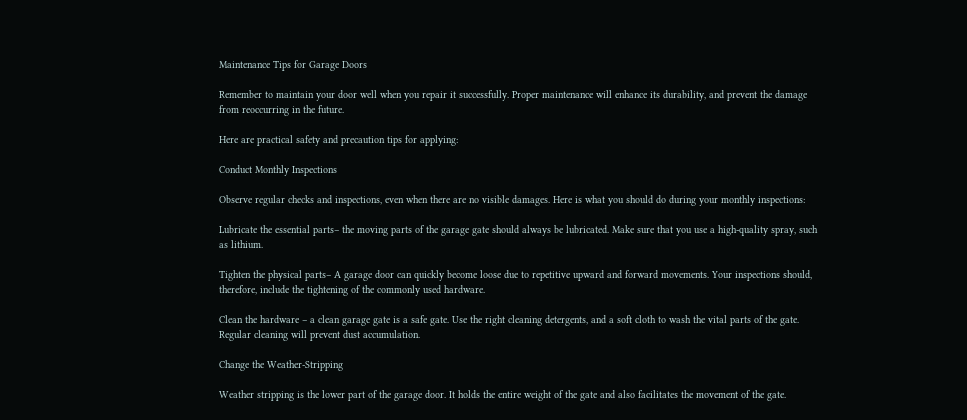Maintenance Tips for Garage Doors

Remember to maintain your door well when you repair it successfully. Proper maintenance will enhance its durability, and prevent the damage from reoccurring in the future.

Here are practical safety and precaution tips for applying:

Conduct Monthly Inspections

Observe regular checks and inspections, even when there are no visible damages. Here is what you should do during your monthly inspections:

Lubricate the essential parts– the moving parts of the garage gate should always be lubricated. Make sure that you use a high-quality spray, such as lithium.

Tighten the physical parts– A garage door can quickly become loose due to repetitive upward and forward movements. Your inspections should, therefore, include the tightening of the commonly used hardware.

Clean the hardware – a clean garage gate is a safe gate. Use the right cleaning detergents, and a soft cloth to wash the vital parts of the gate. Regular cleaning will prevent dust accumulation.

Change the Weather-Stripping

Weather stripping is the lower part of the garage door. It holds the entire weight of the gate and also facilitates the movement of the gate.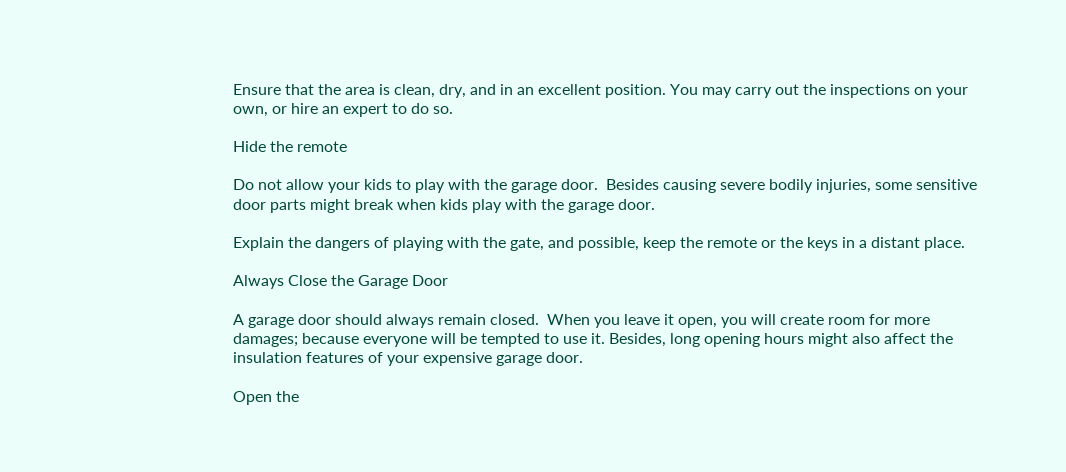Ensure that the area is clean, dry, and in an excellent position. You may carry out the inspections on your own, or hire an expert to do so.

Hide the remote

Do not allow your kids to play with the garage door.  Besides causing severe bodily injuries, some sensitive door parts might break when kids play with the garage door.

Explain the dangers of playing with the gate, and possible, keep the remote or the keys in a distant place.

Always Close the Garage Door

A garage door should always remain closed.  When you leave it open, you will create room for more damages; because everyone will be tempted to use it. Besides, long opening hours might also affect the insulation features of your expensive garage door.

Open the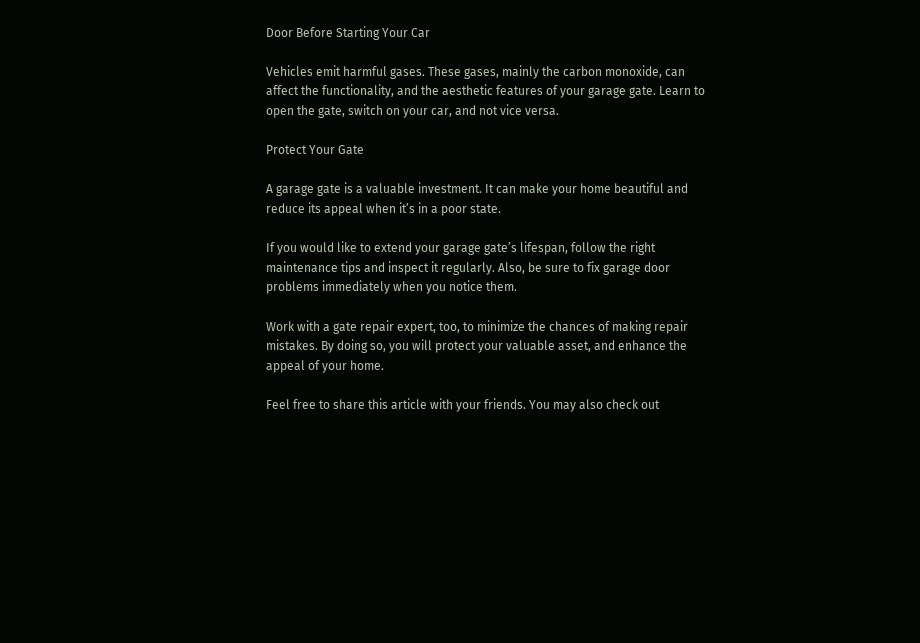Door Before Starting Your Car

Vehicles emit harmful gases. These gases, mainly the carbon monoxide, can affect the functionality, and the aesthetic features of your garage gate. Learn to open the gate, switch on your car, and not vice versa.

Protect Your Gate

A garage gate is a valuable investment. It can make your home beautiful and reduce its appeal when it’s in a poor state.

If you would like to extend your garage gate’s lifespan, follow the right maintenance tips and inspect it regularly. Also, be sure to fix garage door problems immediately when you notice them.

Work with a gate repair expert, too, to minimize the chances of making repair mistakes. By doing so, you will protect your valuable asset, and enhance the appeal of your home.

Feel free to share this article with your friends. You may also check out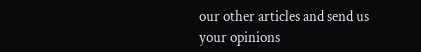our other articles and send us your opinions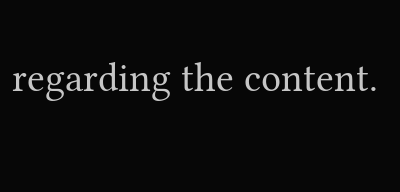regarding the content.